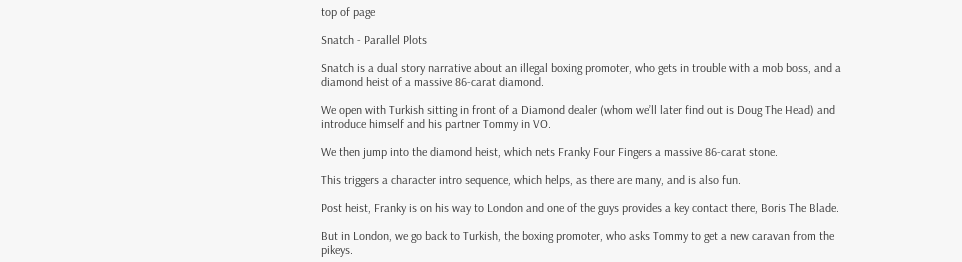top of page

Snatch - Parallel Plots

Snatch is a dual story narrative about an illegal boxing promoter, who gets in trouble with a mob boss, and a diamond heist of a massive 86-carat diamond.

We open with Turkish sitting in front of a Diamond dealer (whom we’ll later find out is Doug The Head) and introduce himself and his partner Tommy in VO.

We then jump into the diamond heist, which nets Franky Four Fingers a massive 86-carat stone.

This triggers a character intro sequence, which helps, as there are many, and is also fun.

Post heist, Franky is on his way to London and one of the guys provides a key contact there, Boris The Blade.

But in London, we go back to Turkish, the boxing promoter, who asks Tommy to get a new caravan from the pikeys.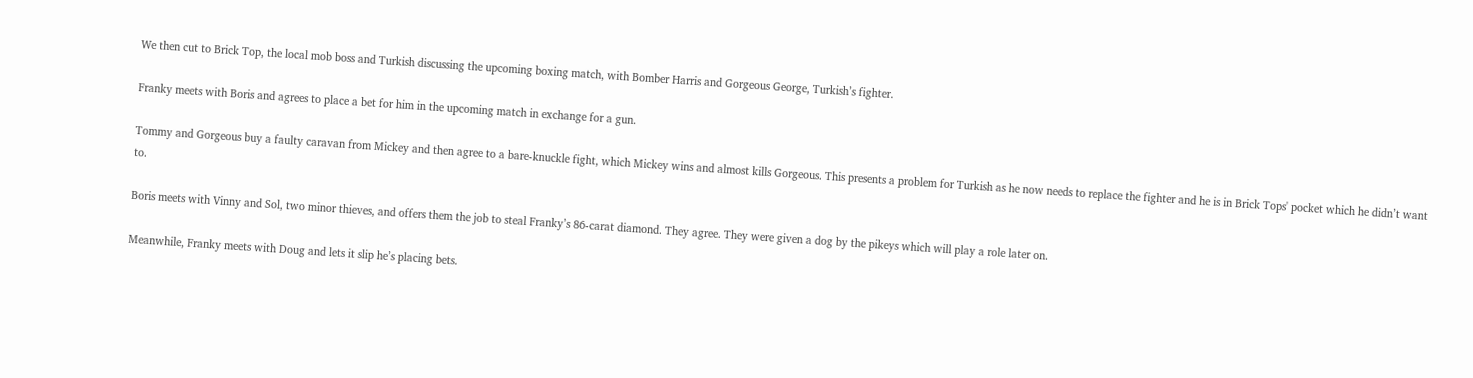We then cut to Brick Top, the local mob boss and Turkish discussing the upcoming boxing match, with Bomber Harris and Gorgeous George, Turkish’s fighter.

Franky meets with Boris and agrees to place a bet for him in the upcoming match in exchange for a gun.

Tommy and Gorgeous buy a faulty caravan from Mickey and then agree to a bare-knuckle fight, which Mickey wins and almost kills Gorgeous. This presents a problem for Turkish as he now needs to replace the fighter and he is in Brick Tops' pocket which he didn’t want to.

Boris meets with Vinny and Sol, two minor thieves, and offers them the job to steal Franky’s 86-carat diamond. They agree. They were given a dog by the pikeys which will play a role later on.

Meanwhile, Franky meets with Doug and lets it slip he’s placing bets.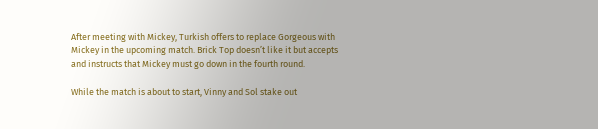After meeting with Mickey, Turkish offers to replace Gorgeous with Mickey in the upcoming match. Brick Top doesn’t like it but accepts and instructs that Mickey must go down in the fourth round.

While the match is about to start, Vinny and Sol stake out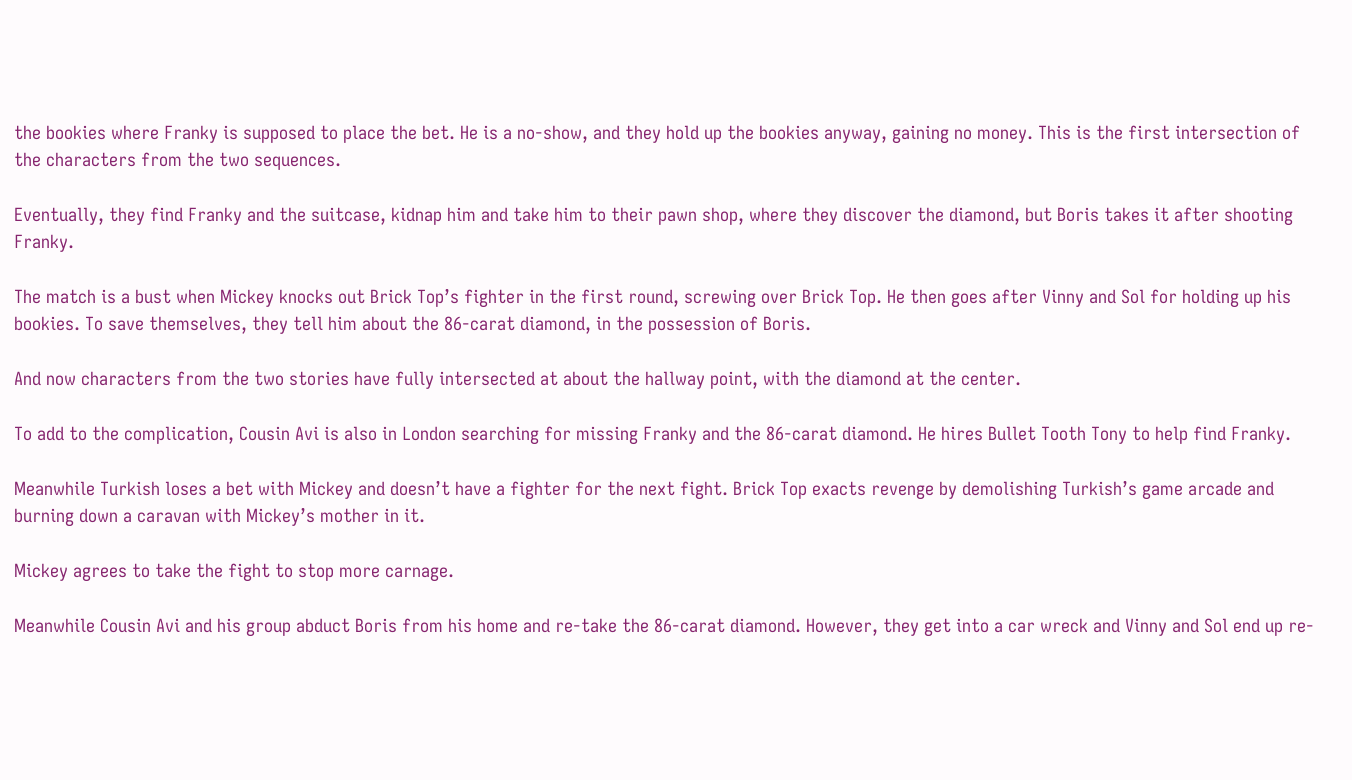the bookies where Franky is supposed to place the bet. He is a no-show, and they hold up the bookies anyway, gaining no money. This is the first intersection of the characters from the two sequences.

Eventually, they find Franky and the suitcase, kidnap him and take him to their pawn shop, where they discover the diamond, but Boris takes it after shooting Franky.

The match is a bust when Mickey knocks out Brick Top’s fighter in the first round, screwing over Brick Top. He then goes after Vinny and Sol for holding up his bookies. To save themselves, they tell him about the 86-carat diamond, in the possession of Boris.

And now characters from the two stories have fully intersected at about the hallway point, with the diamond at the center.

To add to the complication, Cousin Avi is also in London searching for missing Franky and the 86-carat diamond. He hires Bullet Tooth Tony to help find Franky.

Meanwhile Turkish loses a bet with Mickey and doesn’t have a fighter for the next fight. Brick Top exacts revenge by demolishing Turkish’s game arcade and burning down a caravan with Mickey’s mother in it.

Mickey agrees to take the fight to stop more carnage.

Meanwhile Cousin Avi and his group abduct Boris from his home and re-take the 86-carat diamond. However, they get into a car wreck and Vinny and Sol end up re-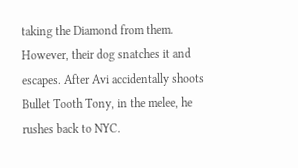taking the Diamond from them. However, their dog snatches it and escapes. After Avi accidentally shoots Bullet Tooth Tony, in the melee, he rushes back to NYC.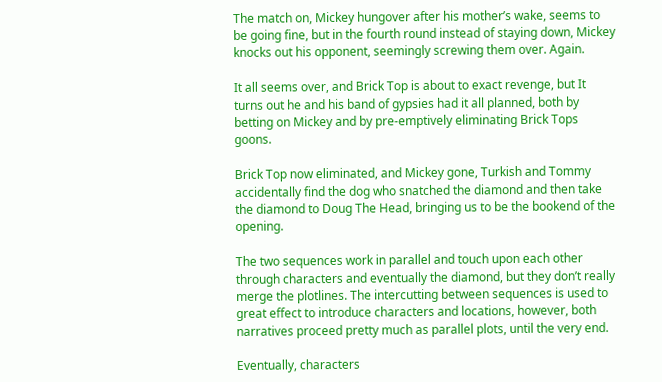The match on, Mickey hungover after his mother’s wake, seems to be going fine, but in the fourth round instead of staying down, Mickey knocks out his opponent, seemingly screwing them over. Again.

It all seems over, and Brick Top is about to exact revenge, but It turns out he and his band of gypsies had it all planned, both by betting on Mickey and by pre-emptively eliminating Brick Tops goons.

Brick Top now eliminated, and Mickey gone, Turkish and Tommy accidentally find the dog who snatched the diamond and then take the diamond to Doug The Head, bringing us to be the bookend of the opening.

The two sequences work in parallel and touch upon each other through characters and eventually the diamond, but they don’t really merge the plotlines. The intercutting between sequences is used to great effect to introduce characters and locations, however, both narratives proceed pretty much as parallel plots, until the very end.

Eventually, characters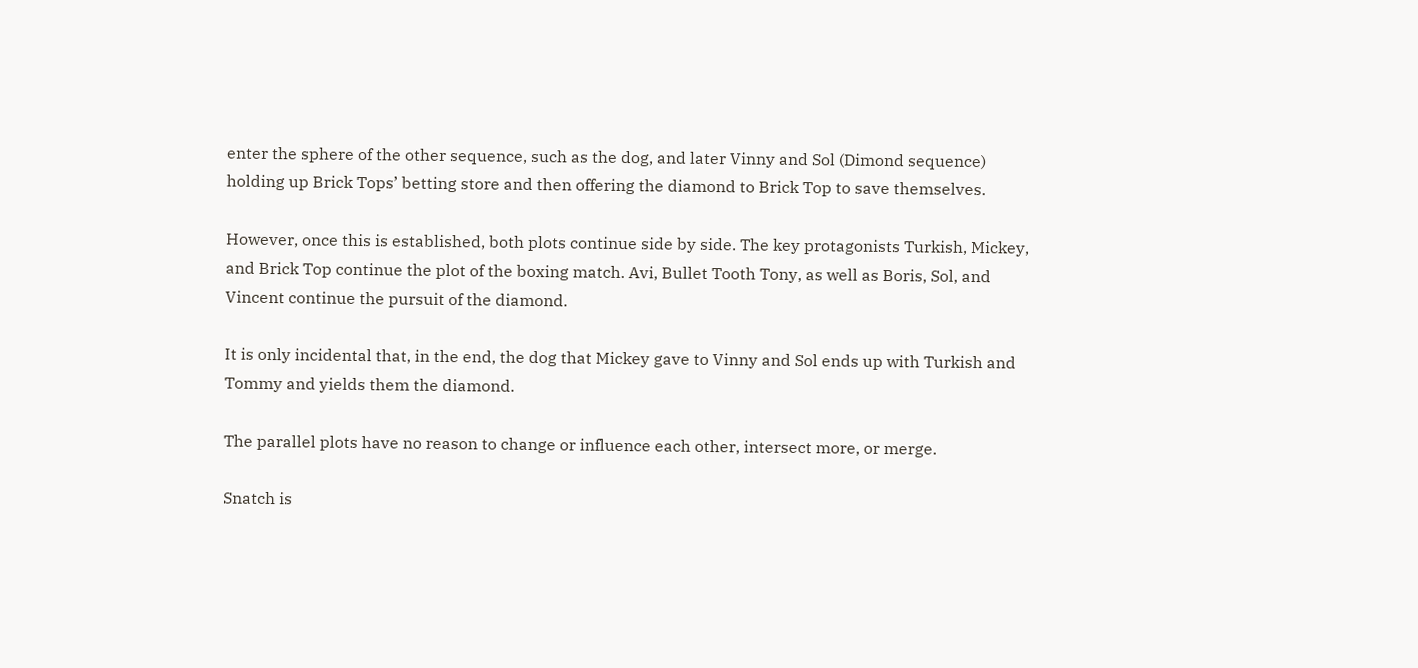enter the sphere of the other sequence, such as the dog, and later Vinny and Sol (Dimond sequence) holding up Brick Tops’ betting store and then offering the diamond to Brick Top to save themselves.

However, once this is established, both plots continue side by side. The key protagonists Turkish, Mickey, and Brick Top continue the plot of the boxing match. Avi, Bullet Tooth Tony, as well as Boris, Sol, and Vincent continue the pursuit of the diamond.

It is only incidental that, in the end, the dog that Mickey gave to Vinny and Sol ends up with Turkish and Tommy and yields them the diamond.

The parallel plots have no reason to change or influence each other, intersect more, or merge.

Snatch is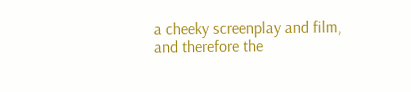a cheeky screenplay and film, and therefore the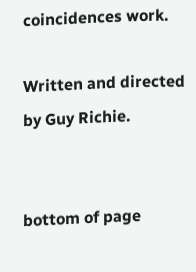coincidences work.

Written and directed by Guy Richie.


bottom of page